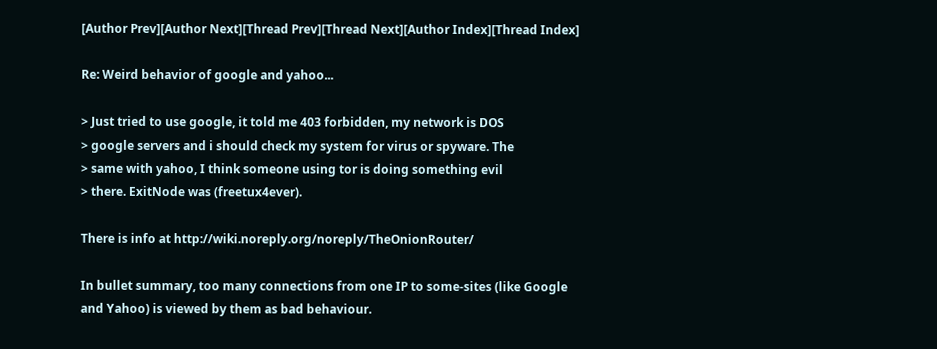[Author Prev][Author Next][Thread Prev][Thread Next][Author Index][Thread Index]

Re: Weird behavior of google and yahoo...

> Just tried to use google, it told me 403 forbidden, my network is DOS
> google servers and i should check my system for virus or spyware. The
> same with yahoo, I think someone using tor is doing something evil
> there. ExitNode was (freetux4ever).

There is info at http://wiki.noreply.org/noreply/TheOnionRouter/

In bullet summary, too many connections from one IP to some-sites (like Google
and Yahoo) is viewed by them as bad behaviour.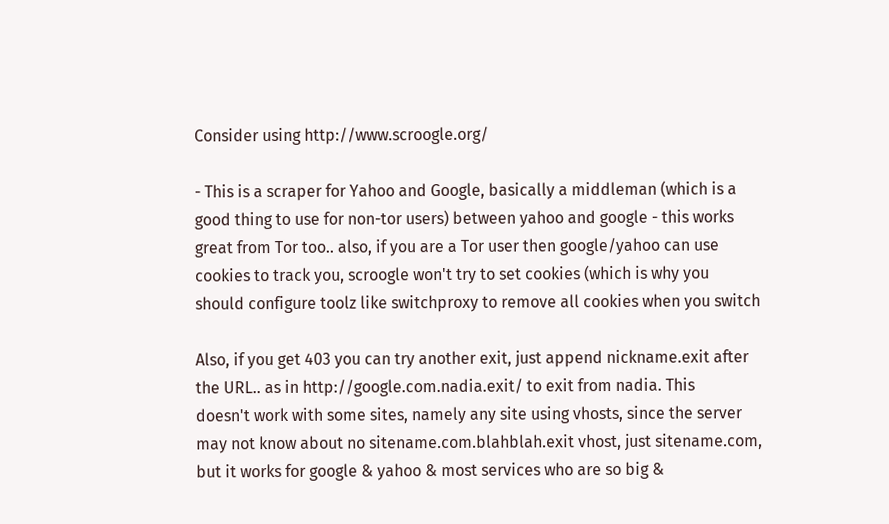Consider using http://www.scroogle.org/

- This is a scraper for Yahoo and Google, basically a middleman (which is a
good thing to use for non-tor users) between yahoo and google - this works
great from Tor too.. also, if you are a Tor user then google/yahoo can use
cookies to track you, scroogle won't try to set cookies (which is why you
should configure toolz like switchproxy to remove all cookies when you switch

Also, if you get 403 you can try another exit, just append nickname.exit after
the URL.. as in http://google.com.nadia.exit/ to exit from nadia. This
doesn't work with some sites, namely any site using vhosts, since the server
may not know about no sitename.com.blahblah.exit vhost, just sitename.com,
but it works for google & yahoo & most services who are so big &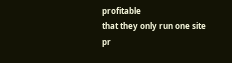profitable
that they only run one site pr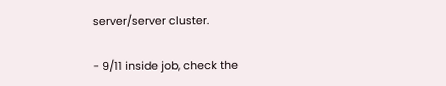server/server cluster.

- 9/11 inside job, check the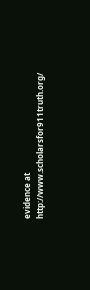evidence at http://www.scholarsfor911truth.org/